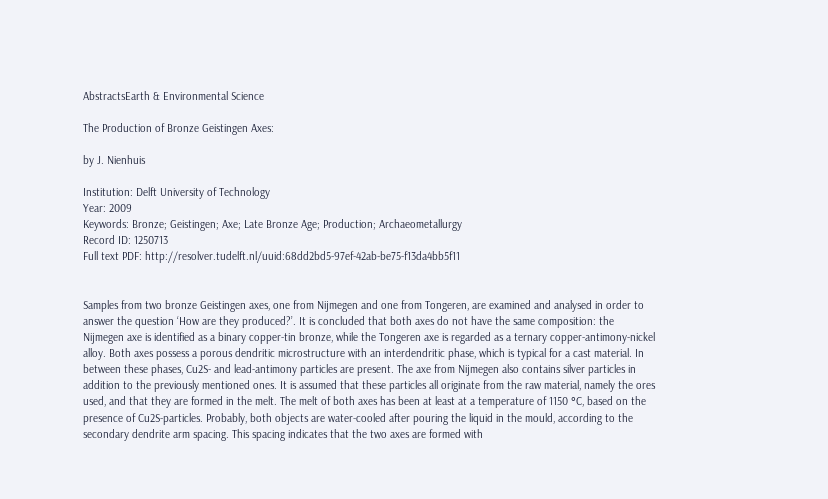AbstractsEarth & Environmental Science

The Production of Bronze Geistingen Axes:

by J. Nienhuis

Institution: Delft University of Technology
Year: 2009
Keywords: Bronze; Geistingen; Axe; Late Bronze Age; Production; Archaeometallurgy
Record ID: 1250713
Full text PDF: http://resolver.tudelft.nl/uuid:68dd2bd5-97ef-42ab-be75-f13da4bb5f11


Samples from two bronze Geistingen axes, one from Nijmegen and one from Tongeren, are examined and analysed in order to answer the question ‘How are they produced?’. It is concluded that both axes do not have the same composition: the Nijmegen axe is identified as a binary copper-tin bronze, while the Tongeren axe is regarded as a ternary copper-antimony-nickel alloy. Both axes possess a porous dendritic microstructure with an interdendritic phase, which is typical for a cast material. In between these phases, Cu2S- and lead-antimony particles are present. The axe from Nijmegen also contains silver particles in addition to the previously mentioned ones. It is assumed that these particles all originate from the raw material, namely the ores used, and that they are formed in the melt. The melt of both axes has been at least at a temperature of 1150 °C, based on the presence of Cu2S-particles. Probably, both objects are water-cooled after pouring the liquid in the mould, according to the secondary dendrite arm spacing. This spacing indicates that the two axes are formed with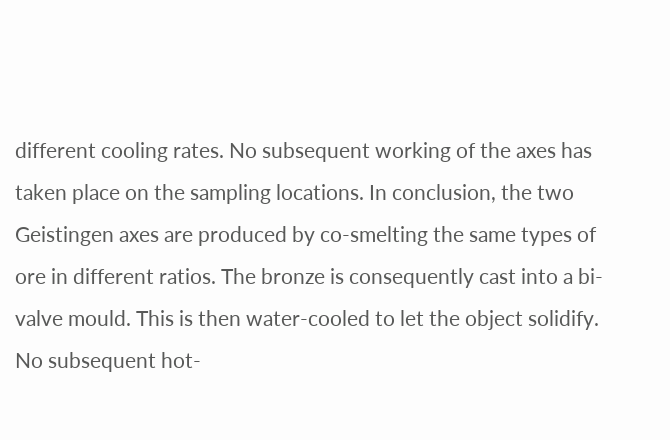different cooling rates. No subsequent working of the axes has taken place on the sampling locations. In conclusion, the two Geistingen axes are produced by co-smelting the same types of ore in different ratios. The bronze is consequently cast into a bi-valve mould. This is then water-cooled to let the object solidify. No subsequent hot-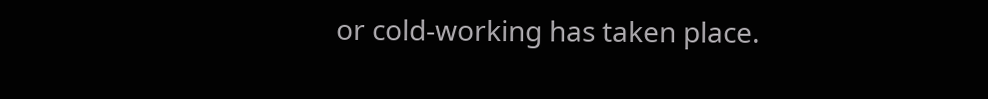or cold-working has taken place.